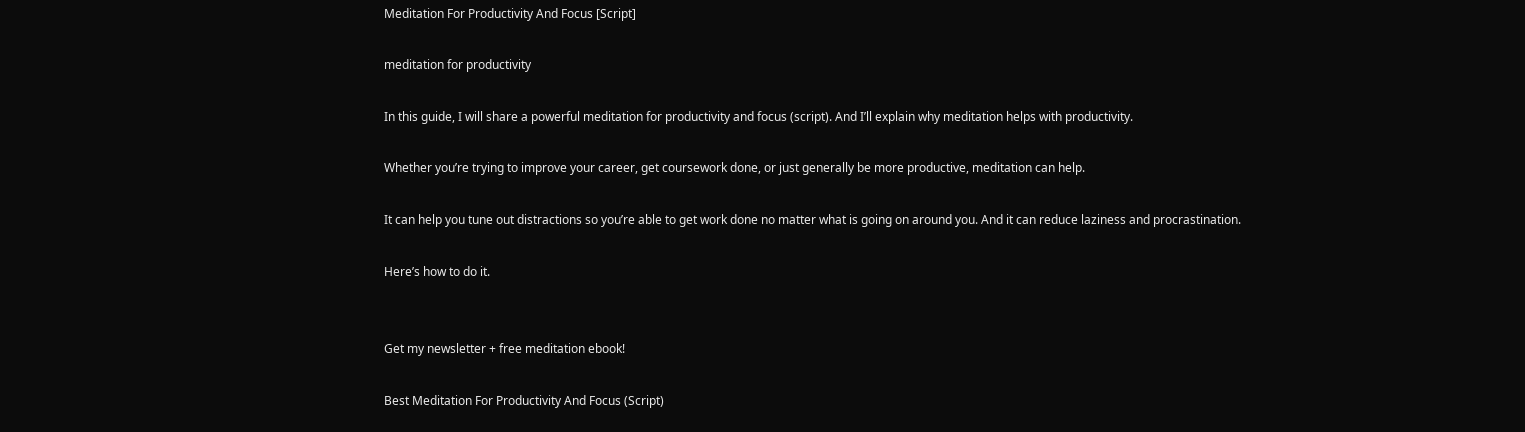Meditation For Productivity And Focus [Script]

meditation for productivity

In this guide, I will share a powerful meditation for productivity and focus (script). And I’ll explain why meditation helps with productivity.

Whether you’re trying to improve your career, get coursework done, or just generally be more productive, meditation can help.

It can help you tune out distractions so you’re able to get work done no matter what is going on around you. And it can reduce laziness and procrastination.

Here’s how to do it.


Get my newsletter + free meditation ebook!

Best Meditation For Productivity And Focus (Script)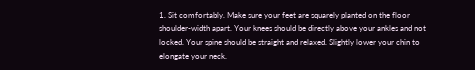1. Sit comfortably. Make sure your feet are squarely planted on the floor shoulder-width apart. Your knees should be directly above your ankles and not locked. Your spine should be straight and relaxed. Slightly lower your chin to elongate your neck.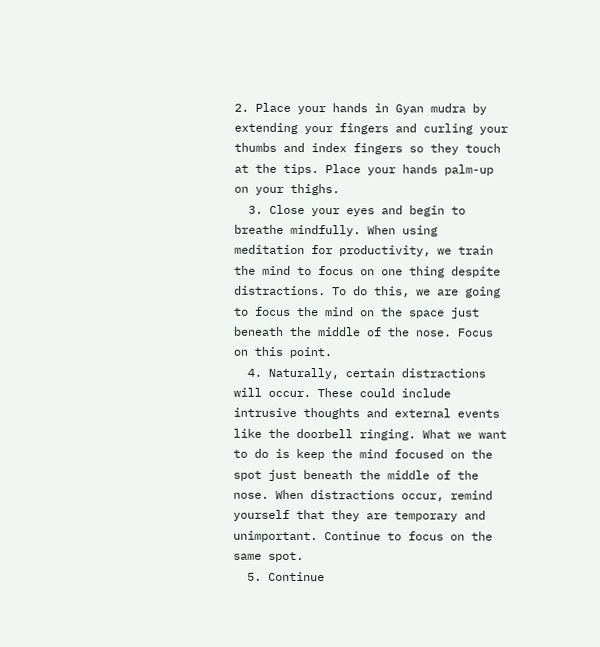2. Place your hands in Gyan mudra by extending your fingers and curling your thumbs and index fingers so they touch at the tips. Place your hands palm-up on your thighs.
  3. Close your eyes and begin to breathe mindfully. When using meditation for productivity, we train the mind to focus on one thing despite distractions. To do this, we are going to focus the mind on the space just beneath the middle of the nose. Focus on this point.
  4. Naturally, certain distractions will occur. These could include intrusive thoughts and external events like the doorbell ringing. What we want to do is keep the mind focused on the spot just beneath the middle of the nose. When distractions occur, remind yourself that they are temporary and unimportant. Continue to focus on the same spot.
  5. Continue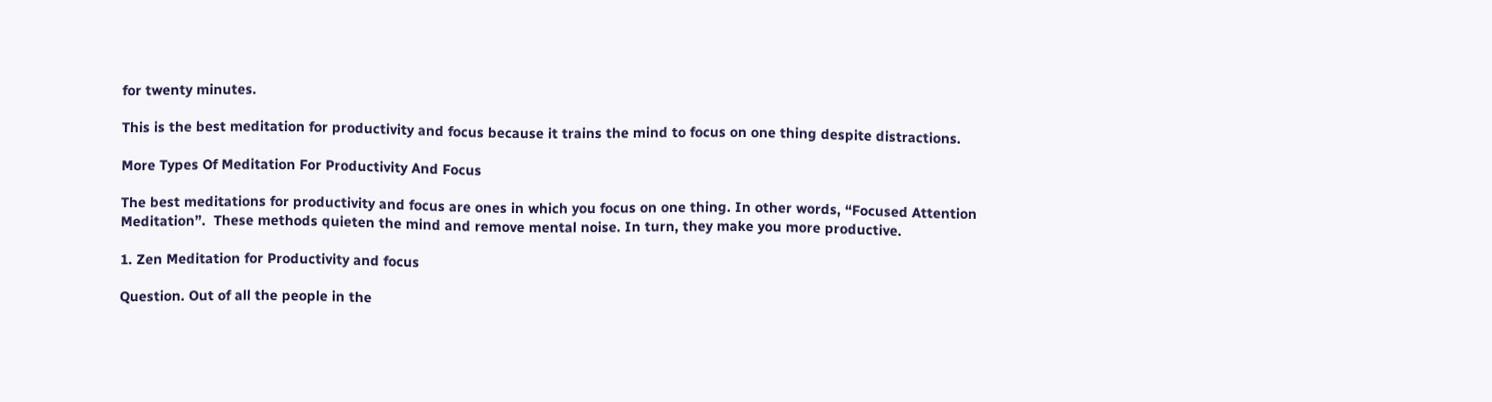for twenty minutes.

This is the best meditation for productivity and focus because it trains the mind to focus on one thing despite distractions.

More Types Of Meditation For Productivity And Focus

The best meditations for productivity and focus are ones in which you focus on one thing. In other words, “Focused Attention Meditation”.  These methods quieten the mind and remove mental noise. In turn, they make you more productive.

1. Zen Meditation for Productivity and focus

Question. Out of all the people in the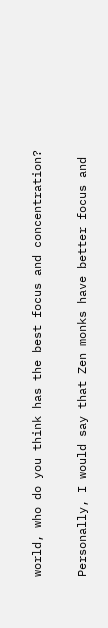world, who do you think has the best focus and concentration?

Personally, I would say that Zen monks have better focus and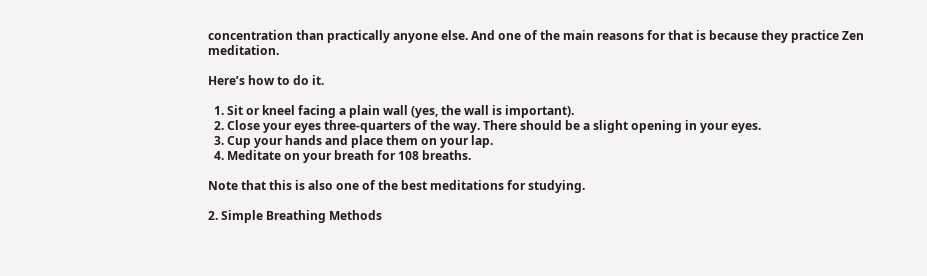concentration than practically anyone else. And one of the main reasons for that is because they practice Zen meditation.

Here’s how to do it.

  1. Sit or kneel facing a plain wall (yes, the wall is important).
  2. Close your eyes three-quarters of the way. There should be a slight opening in your eyes.
  3. Cup your hands and place them on your lap.
  4. Meditate on your breath for 108 breaths.

Note that this is also one of the best meditations for studying.

2. Simple Breathing Methods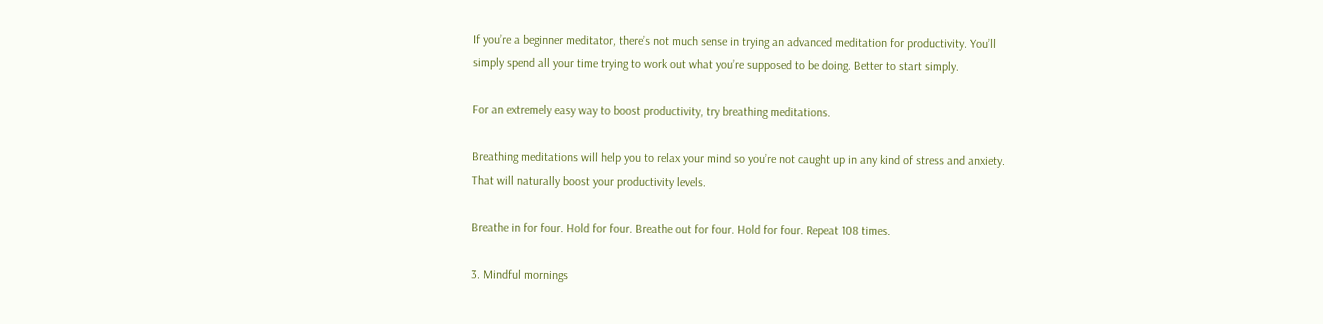If you’re a beginner meditator, there’s not much sense in trying an advanced meditation for productivity. You’ll simply spend all your time trying to work out what you’re supposed to be doing. Better to start simply.

For an extremely easy way to boost productivity, try breathing meditations.

Breathing meditations will help you to relax your mind so you’re not caught up in any kind of stress and anxiety. That will naturally boost your productivity levels.

Breathe in for four. Hold for four. Breathe out for four. Hold for four. Repeat 108 times.

3. Mindful mornings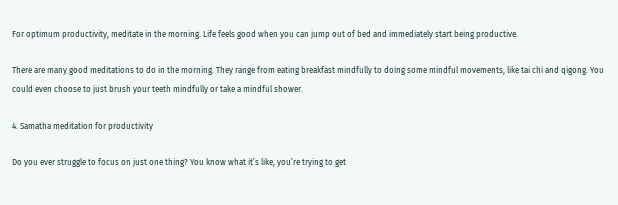For optimum productivity, meditate in the morning. Life feels good when you can jump out of bed and immediately start being productive.

There are many good meditations to do in the morning. They range from eating breakfast mindfully to doing some mindful movements, like tai chi and qigong. You could even choose to just brush your teeth mindfully or take a mindful shower.

4. Samatha meditation for productivity

Do you ever struggle to focus on just one thing? You know what it’s like, you’re trying to get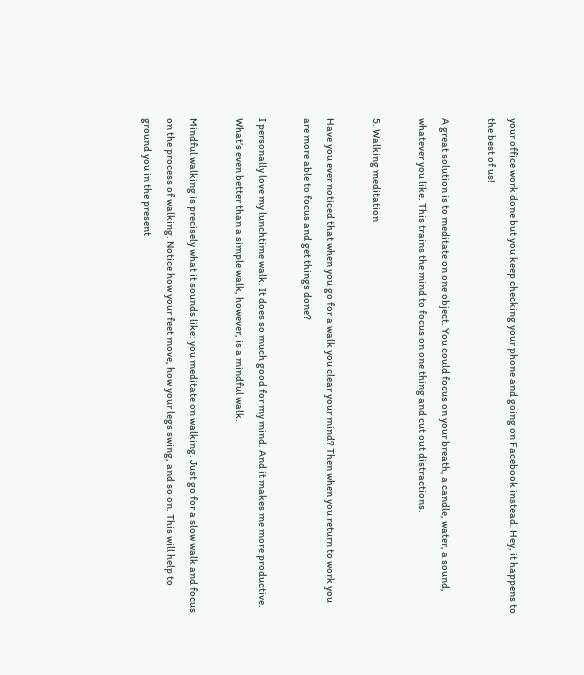your office work done but you keep checking your phone and going on Facebook instead. Hey, it happens to the best of us!

A great solution is to meditate on one object. You could focus on your breath, a candle, water, a sound, whatever you like. This trains the mind to focus on one thing and cut out distractions.

5. Walking meditation

Have you ever noticed that when you go for a walk you clear your mind? Then when you return to work you are more able to focus and get things done?

I personally love my lunchtime walk. It does so much good for my mind. And it makes me more productive. What’s even better than a simple walk, however, is a mindful walk.

Mindful walking is precisely what it sounds like: you meditate on walking. Just go for a slow walk and focus on the process of walking. Notice how your feet move, how your legs swing, and so on. This will help to ground you in the present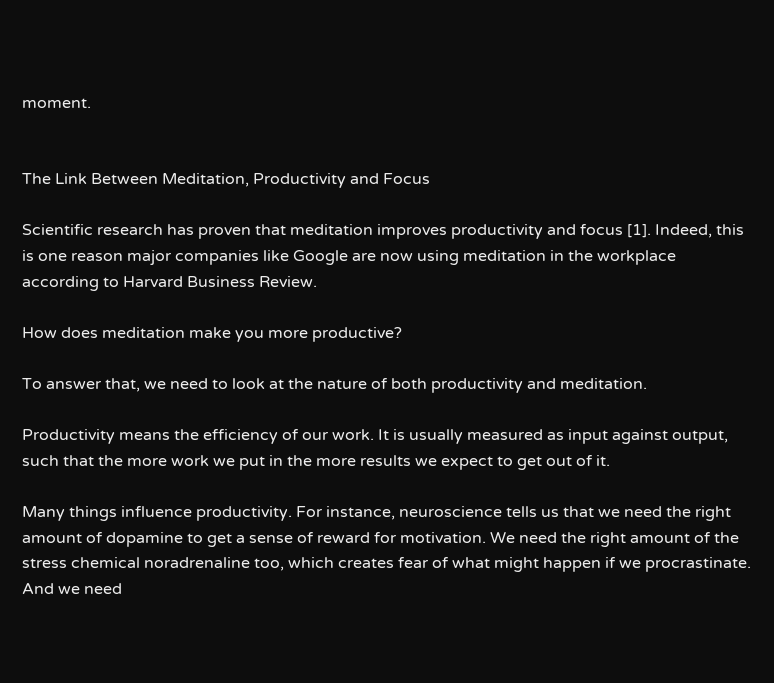moment.


The Link Between Meditation, Productivity and Focus

Scientific research has proven that meditation improves productivity and focus [1]. Indeed, this is one reason major companies like Google are now using meditation in the workplace according to Harvard Business Review.

How does meditation make you more productive?

To answer that, we need to look at the nature of both productivity and meditation.

Productivity means the efficiency of our work. It is usually measured as input against output, such that the more work we put in the more results we expect to get out of it.

Many things influence productivity. For instance, neuroscience tells us that we need the right amount of dopamine to get a sense of reward for motivation. We need the right amount of the stress chemical noradrenaline too, which creates fear of what might happen if we procrastinate. And we need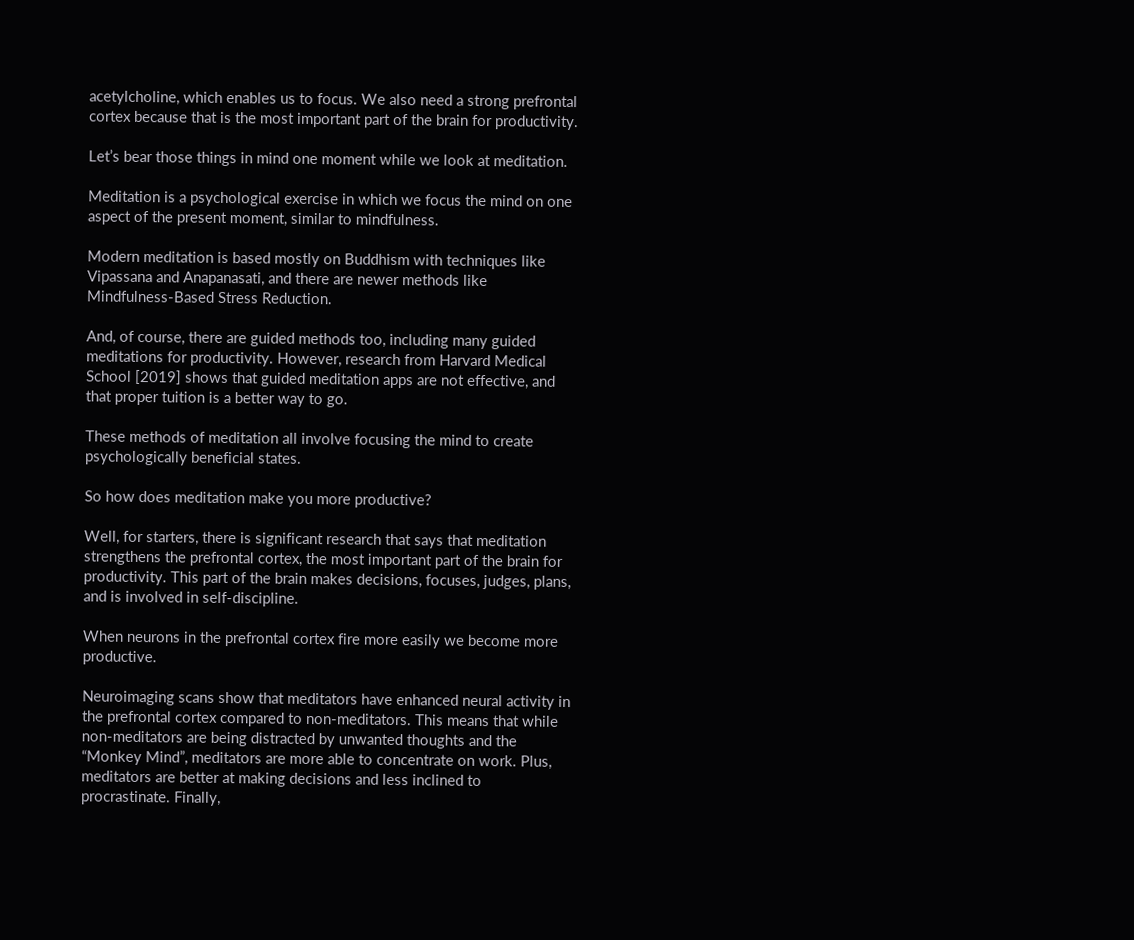acetylcholine, which enables us to focus. We also need a strong prefrontal cortex because that is the most important part of the brain for productivity.

Let’s bear those things in mind one moment while we look at meditation.

Meditation is a psychological exercise in which we focus the mind on one aspect of the present moment, similar to mindfulness.

Modern meditation is based mostly on Buddhism with techniques like Vipassana and Anapanasati, and there are newer methods like Mindfulness-Based Stress Reduction.

And, of course, there are guided methods too, including many guided meditations for productivity. However, research from Harvard Medical School [2019] shows that guided meditation apps are not effective, and that proper tuition is a better way to go.

These methods of meditation all involve focusing the mind to create psychologically beneficial states.

So how does meditation make you more productive?

Well, for starters, there is significant research that says that meditation strengthens the prefrontal cortex, the most important part of the brain for productivity. This part of the brain makes decisions, focuses, judges, plans, and is involved in self-discipline.

When neurons in the prefrontal cortex fire more easily we become more productive.

Neuroimaging scans show that meditators have enhanced neural activity in the prefrontal cortex compared to non-meditators. This means that while non-meditators are being distracted by unwanted thoughts and the “Monkey Mind”, meditators are more able to concentrate on work. Plus, meditators are better at making decisions and less inclined to procrastinate. Finally,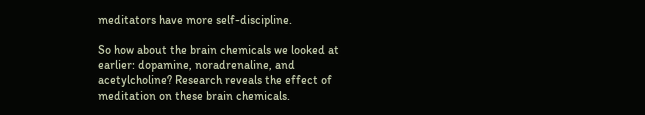meditators have more self-discipline.

So how about the brain chemicals we looked at earlier: dopamine, noradrenaline, and acetylcholine? Research reveals the effect of meditation on these brain chemicals.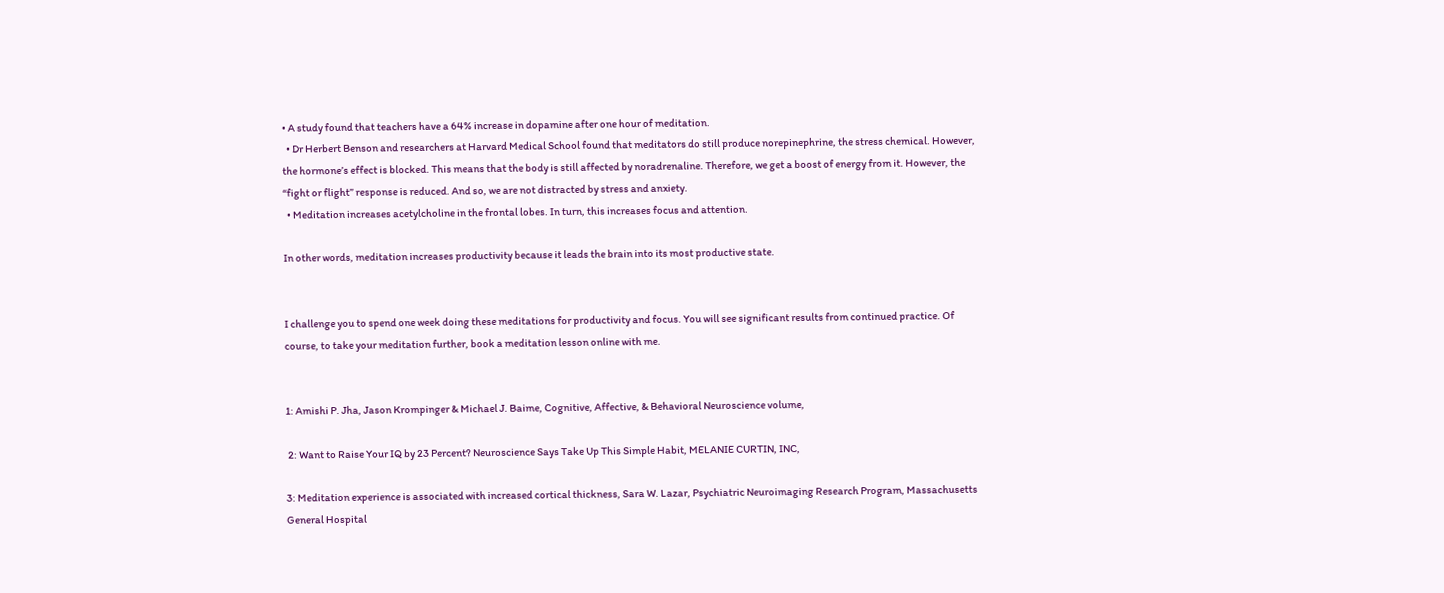• A study found that teachers have a 64% increase in dopamine after one hour of meditation.
  • Dr Herbert Benson and researchers at Harvard Medical School found that meditators do still produce norepinephrine, the stress chemical. However, the hormone’s effect is blocked. This means that the body is still affected by noradrenaline. Therefore, we get a boost of energy from it. However, the “fight or flight” response is reduced. And so, we are not distracted by stress and anxiety.
  • Meditation increases acetylcholine in the frontal lobes. In turn, this increases focus and attention.

In other words, meditation increases productivity because it leads the brain into its most productive state.


I challenge you to spend one week doing these meditations for productivity and focus. You will see significant results from continued practice. Of course, to take your meditation further, book a meditation lesson online with me.


1: Amishi P. Jha, Jason Krompinger & Michael J. Baime, Cognitive, Affective, & Behavioral Neuroscience volume,

 2: Want to Raise Your IQ by 23 Percent? Neuroscience Says Take Up This Simple Habit, MELANIE CURTIN, INC,

3: Meditation experience is associated with increased cortical thickness, Sara W. Lazar, Psychiatric Neuroimaging Research Program, Massachusetts General Hospital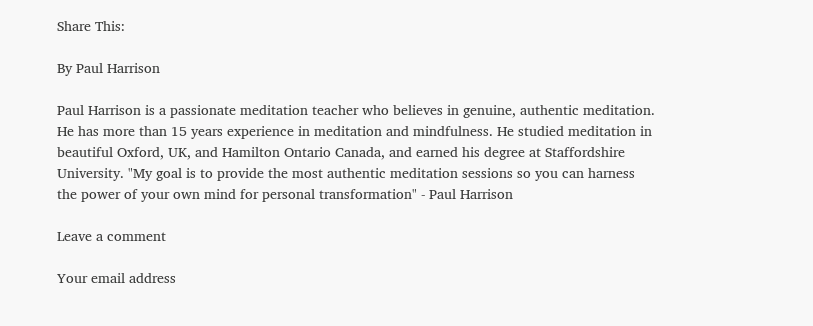Share This:

By Paul Harrison

Paul Harrison is a passionate meditation teacher who believes in genuine, authentic meditation. He has more than 15 years experience in meditation and mindfulness. He studied meditation in beautiful Oxford, UK, and Hamilton Ontario Canada, and earned his degree at Staffordshire University. "My goal is to provide the most authentic meditation sessions so you can harness the power of your own mind for personal transformation" - Paul Harrison

Leave a comment

Your email address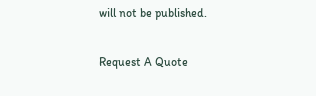will not be published.

Request A Quote